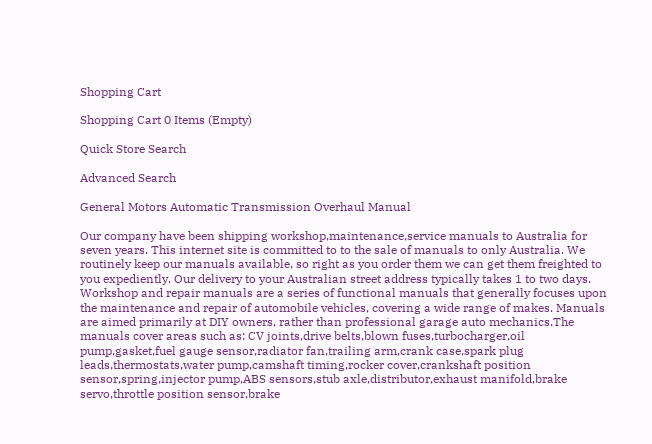Shopping Cart

Shopping Cart 0 Items (Empty)

Quick Store Search

Advanced Search

General Motors Automatic Transmission Overhaul Manual

Our company have been shipping workshop,maintenance,service manuals to Australia for seven years. This internet site is committed to to the sale of manuals to only Australia. We routinely keep our manuals available, so right as you order them we can get them freighted to you expediently. Our delivery to your Australian street address typically takes 1 to two days. Workshop and repair manuals are a series of functional manuals that generally focuses upon the maintenance and repair of automobile vehicles, covering a wide range of makes. Manuals are aimed primarily at DIY owners, rather than professional garage auto mechanics.The manuals cover areas such as: CV joints,drive belts,blown fuses,turbocharger,oil pump,gasket,fuel gauge sensor,radiator fan,trailing arm,crank case,spark plug leads,thermostats,water pump,camshaft timing,rocker cover,crankshaft position sensor,spring,injector pump,ABS sensors,stub axle,distributor,exhaust manifold,brake servo,throttle position sensor,brake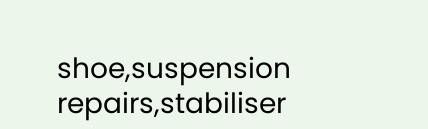shoe,suspension repairs,stabiliser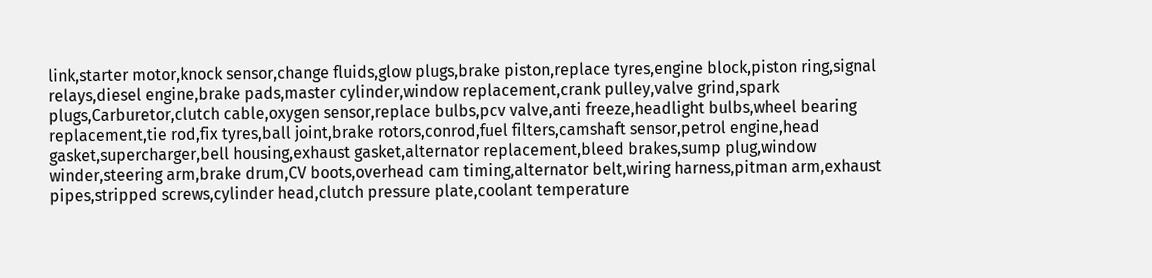link,starter motor,knock sensor,change fluids,glow plugs,brake piston,replace tyres,engine block,piston ring,signal relays,diesel engine,brake pads,master cylinder,window replacement,crank pulley,valve grind,spark plugs,Carburetor,clutch cable,oxygen sensor,replace bulbs,pcv valve,anti freeze,headlight bulbs,wheel bearing replacement,tie rod,fix tyres,ball joint,brake rotors,conrod,fuel filters,camshaft sensor,petrol engine,head gasket,supercharger,bell housing,exhaust gasket,alternator replacement,bleed brakes,sump plug,window winder,steering arm,brake drum,CV boots,overhead cam timing,alternator belt,wiring harness,pitman arm,exhaust pipes,stripped screws,cylinder head,clutch pressure plate,coolant temperature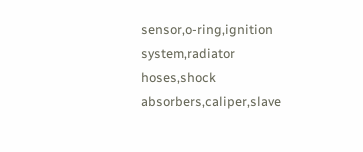sensor,o-ring,ignition system,radiator hoses,shock absorbers,caliper,slave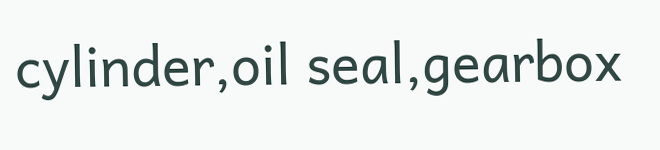cylinder,oil seal,gearbox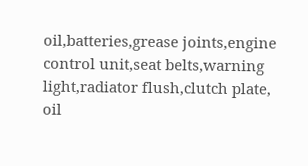oil,batteries,grease joints,engine control unit,seat belts,warning light,radiator flush,clutch plate, oil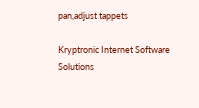pan,adjust tappets

Kryptronic Internet Software Solutions